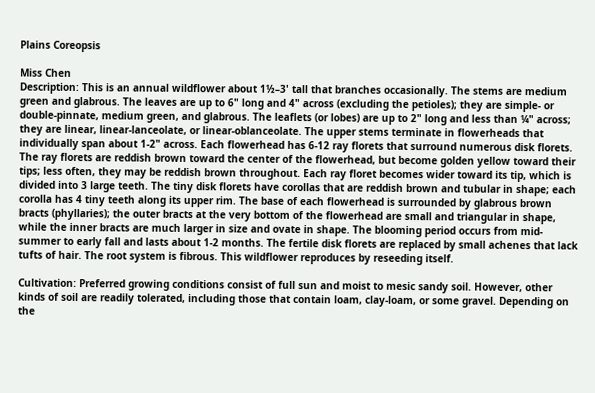Plains Coreopsis

Miss Chen
Description: This is an annual wildflower about 1½–3' tall that branches occasionally. The stems are medium green and glabrous. The leaves are up to 6" long and 4" across (excluding the petioles); they are simple- or double-pinnate, medium green, and glabrous. The leaflets (or lobes) are up to 2" long and less than ¼" across; they are linear, linear-lanceolate, or linear-oblanceolate. The upper stems terminate in flowerheads that individually span about 1-2" across. Each flowerhead has 6-12 ray florets that surround numerous disk florets. The ray florets are reddish brown toward the center of the flowerhead, but become golden yellow toward their tips; less often, they may be reddish brown throughout. Each ray floret becomes wider toward its tip, which is divided into 3 large teeth. The tiny disk florets have corollas that are reddish brown and tubular in shape; each corolla has 4 tiny teeth along its upper rim. The base of each flowerhead is surrounded by glabrous brown bracts (phyllaries); the outer bracts at the very bottom of the flowerhead are small and triangular in shape, while the inner bracts are much larger in size and ovate in shape. The blooming period occurs from mid-summer to early fall and lasts about 1-2 months. The fertile disk florets are replaced by small achenes that lack tufts of hair. The root system is fibrous. This wildflower reproduces by reseeding itself.

Cultivation: Preferred growing conditions consist of full sun and moist to mesic sandy soil. However, other kinds of soil are readily tolerated, including those that contain loam, clay-loam, or some gravel. Depending on the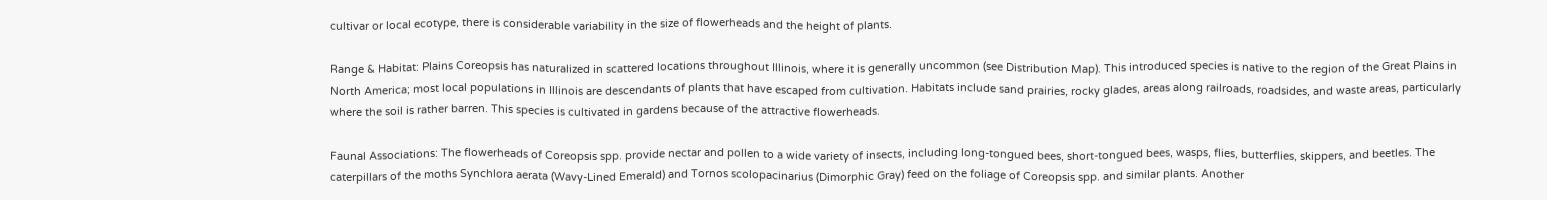cultivar or local ecotype, there is considerable variability in the size of flowerheads and the height of plants.

Range & Habitat: Plains Coreopsis has naturalized in scattered locations throughout Illinois, where it is generally uncommon (see Distribution Map). This introduced species is native to the region of the Great Plains in North America; most local populations in Illinois are descendants of plants that have escaped from cultivation. Habitats include sand prairies, rocky glades, areas along railroads, roadsides, and waste areas, particularly where the soil is rather barren. This species is cultivated in gardens because of the attractive flowerheads.

Faunal Associations: The flowerheads of Coreopsis spp. provide nectar and pollen to a wide variety of insects, including long-tongued bees, short-tongued bees, wasps, flies, butterflies, skippers, and beetles. The caterpillars of the moths Synchlora aerata (Wavy-Lined Emerald) and Tornos scolopacinarius (Dimorphic Gray) feed on the foliage of Coreopsis spp. and similar plants. Another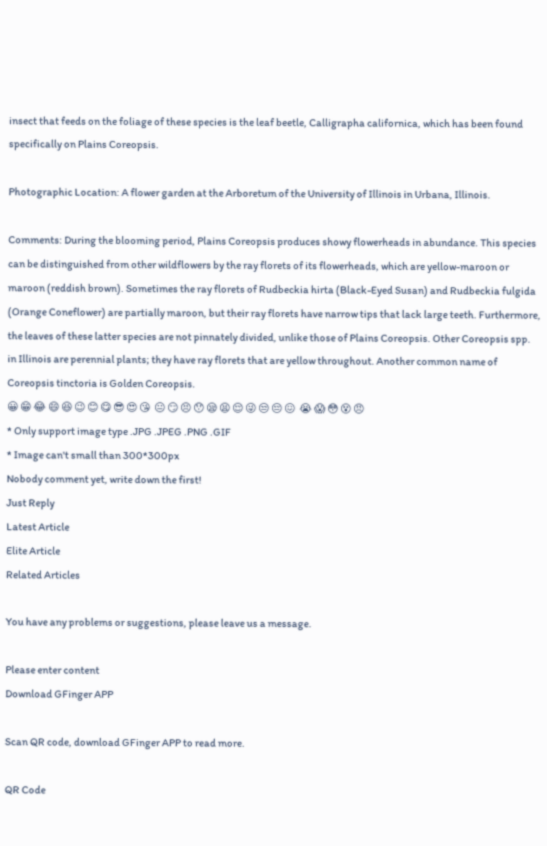insect that feeds on the foliage of these species is the leaf beetle, Calligrapha californica, which has been found specifically on Plains Coreopsis.

Photographic Location: A flower garden at the Arboretum of the University of Illinois in Urbana, Illinois.

Comments: During the blooming period, Plains Coreopsis produces showy flowerheads in abundance. This species can be distinguished from other wildflowers by the ray florets of its flowerheads, which are yellow-maroon or maroon (reddish brown). Sometimes the ray florets of Rudbeckia hirta (Black-Eyed Susan) and Rudbeckia fulgida (Orange Coneflower) are partially maroon, but their ray florets have narrow tips that lack large teeth. Furthermore, the leaves of these latter species are not pinnately divided, unlike those of Plains Coreopsis. Other Coreopsis spp. in Illinois are perennial plants; they have ray florets that are yellow throughout. Another common name of Coreopsis tinctoria is Golden Coreopsis.
😀 😁 😂 😄 😆 😉 😊 😋 😎 😍 😘  😐 😏 😣 😯 😪 😫 😌 😜 😒 😔 😖  😭 😱 😳 😵 😠
* Only support image type .JPG .JPEG .PNG .GIF
* Image can't small than 300*300px
Nobody comment yet, write down the first!
Just Reply
Latest Article
Elite Article
Related Articles

You have any problems or suggestions, please leave us a message.

Please enter content
Download GFinger APP

Scan QR code, download GFinger APP to read more.

QR Code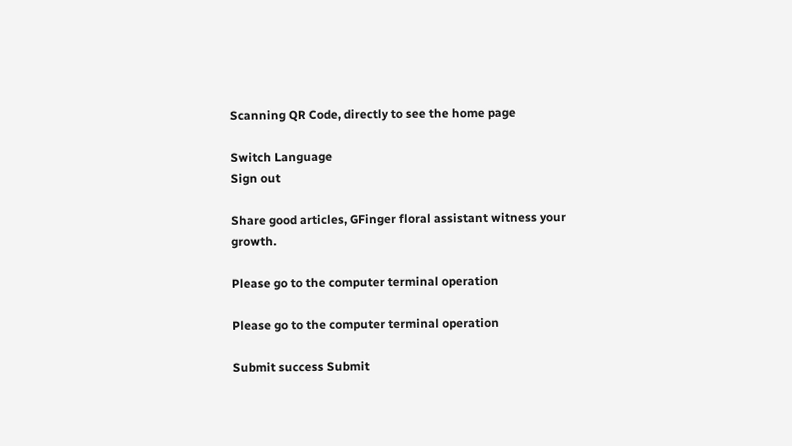Scanning QR Code, directly to see the home page

Switch Language
Sign out

Share good articles, GFinger floral assistant witness your growth.

Please go to the computer terminal operation

Please go to the computer terminal operation

Submit success Submit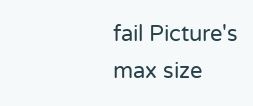fail Picture's max size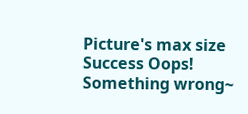Picture's max size Success Oops! Something wrong~